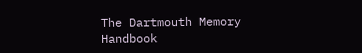The Dartmouth Memory Handbook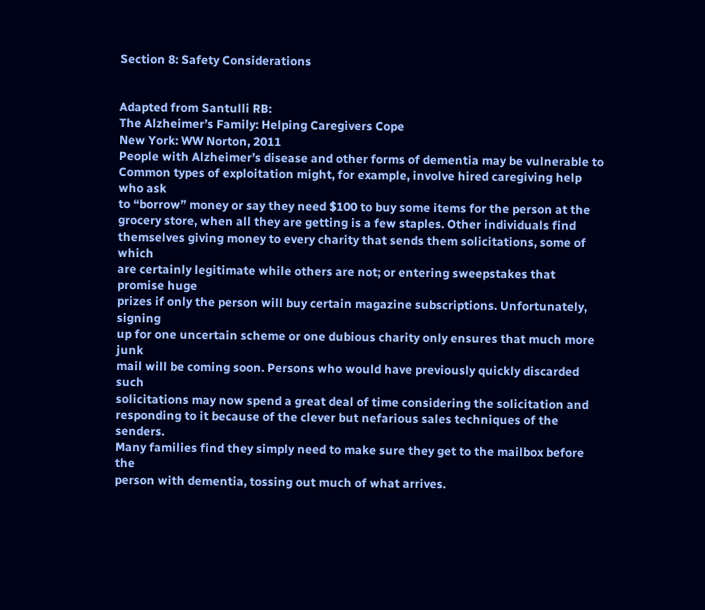Section 8: Safety Considerations


Adapted from Santulli RB:
The Alzheimer’s Family: Helping Caregivers Cope
New York: WW Norton, 2011
People with Alzheimer’s disease and other forms of dementia may be vulnerable to
Common types of exploitation might, for example, involve hired caregiving help who ask
to “borrow” money or say they need $100 to buy some items for the person at the
grocery store, when all they are getting is a few staples. Other individuals find
themselves giving money to every charity that sends them solicitations, some of which
are certainly legitimate while others are not; or entering sweepstakes that promise huge
prizes if only the person will buy certain magazine subscriptions. Unfortunately, signing
up for one uncertain scheme or one dubious charity only ensures that much more junk
mail will be coming soon. Persons who would have previously quickly discarded such
solicitations may now spend a great deal of time considering the solicitation and
responding to it because of the clever but nefarious sales techniques of the senders.
Many families find they simply need to make sure they get to the mailbox before the
person with dementia, tossing out much of what arrives.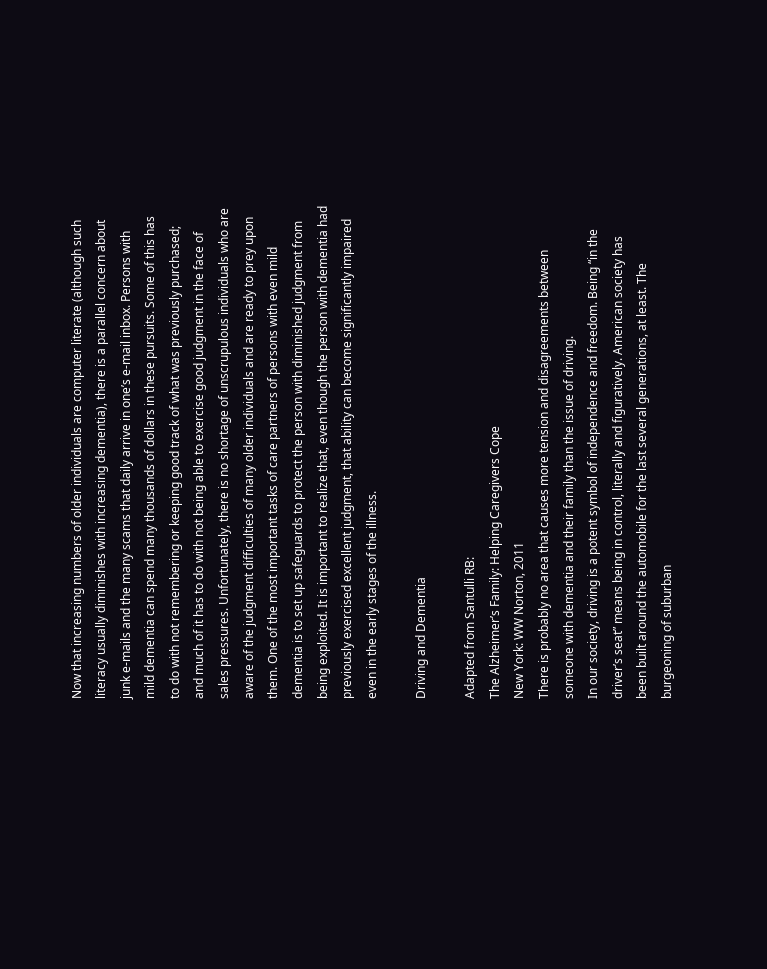Now that increasing numbers of older individuals are computer literate (although such
literacy usually diminishes with increasing dementia), there is a parallel concern about
junk e-mails and the many scams that daily arrive in one’s e-mail inbox. Persons with
mild dementia can spend many thousands of dollars in these pursuits. Some of this has
to do with not remembering or keeping good track of what was previously purchased;
and much of it has to do with not being able to exercise good judgment in the face of
sales pressures. Unfortunately, there is no shortage of unscrupulous individuals who are
aware of the judgment difficulties of many older individuals and are ready to prey upon
them. One of the most important tasks of care partners of persons with even mild
dementia is to set up safeguards to protect the person with diminished judgment from
being exploited. It is important to realize that, even though the person with dementia had
previously exercised excellent judgment, that ability can become significantly impaired
even in the early stages of the illness.

Driving and Dementia

Adapted from Santulli RB:
The Alzheimer’s Family: Helping Caregivers Cope
New York: WW Norton, 2011
There is probably no area that causes more tension and disagreements between
someone with dementia and their family than the issue of driving.
In our society, driving is a potent symbol of independence and freedom. Being “in the
driver’s seat” means being in control, literally and figuratively. American society has
been built around the automobile for the last several generations, at least. The
burgeoning of suburban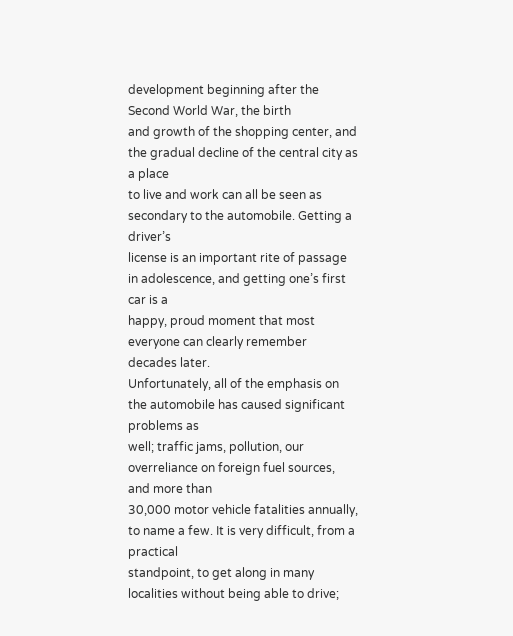development beginning after the Second World War, the birth
and growth of the shopping center, and the gradual decline of the central city as a place
to live and work can all be seen as secondary to the automobile. Getting a driver’s
license is an important rite of passage in adolescence, and getting one’s first car is a
happy, proud moment that most everyone can clearly remember decades later.
Unfortunately, all of the emphasis on the automobile has caused significant problems as
well; traffic jams, pollution, our overreliance on foreign fuel sources, and more than
30,000 motor vehicle fatalities annually, to name a few. It is very difficult, from a practical
standpoint, to get along in many localities without being able to drive;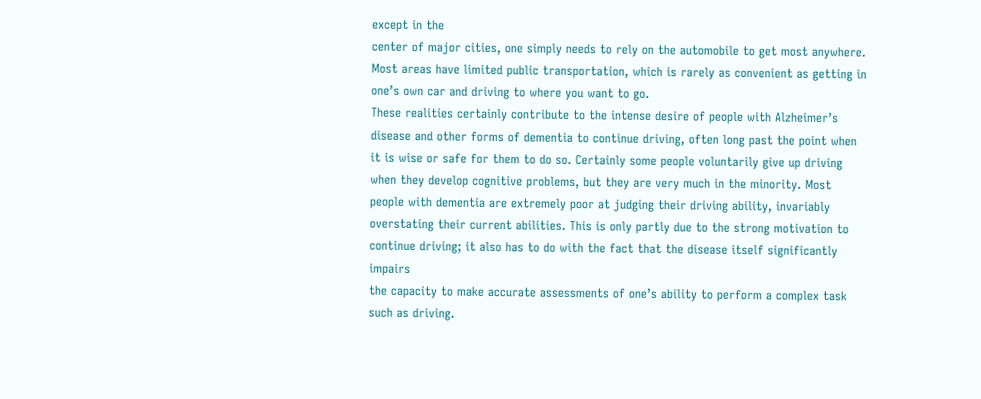except in the
center of major cities, one simply needs to rely on the automobile to get most anywhere.
Most areas have limited public transportation, which is rarely as convenient as getting in
one’s own car and driving to where you want to go.
These realities certainly contribute to the intense desire of people with Alzheimer’s
disease and other forms of dementia to continue driving, often long past the point when
it is wise or safe for them to do so. Certainly some people voluntarily give up driving
when they develop cognitive problems, but they are very much in the minority. Most
people with dementia are extremely poor at judging their driving ability, invariably
overstating their current abilities. This is only partly due to the strong motivation to
continue driving; it also has to do with the fact that the disease itself significantly impairs
the capacity to make accurate assessments of one’s ability to perform a complex task
such as driving.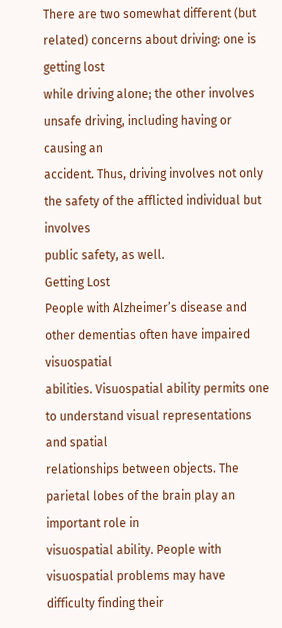There are two somewhat different (but related) concerns about driving: one is getting lost
while driving alone; the other involves unsafe driving, including having or causing an
accident. Thus, driving involves not only the safety of the afflicted individual but involves
public safety, as well.
Getting Lost
People with Alzheimer’s disease and other dementias often have impaired visuospatial
abilities. Visuospatial ability permits one to understand visual representations and spatial
relationships between objects. The parietal lobes of the brain play an important role in
visuospatial ability. People with visuospatial problems may have difficulty finding their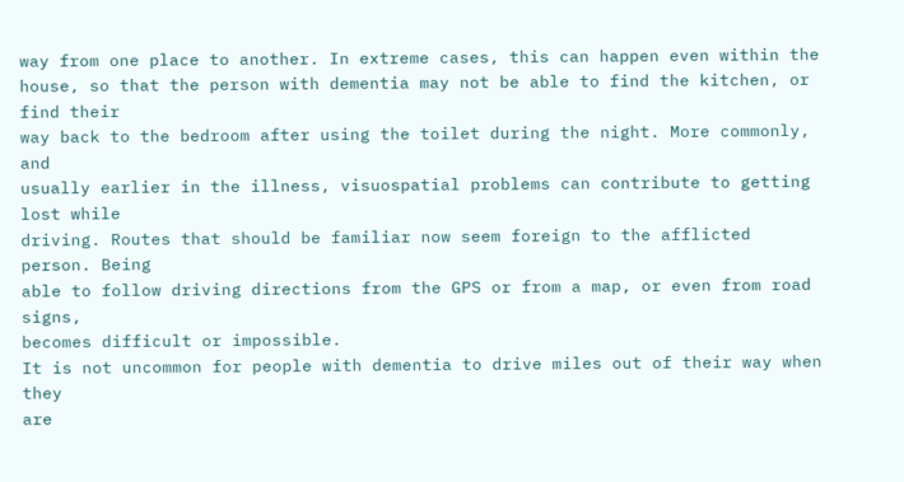way from one place to another. In extreme cases, this can happen even within the
house, so that the person with dementia may not be able to find the kitchen, or find their
way back to the bedroom after using the toilet during the night. More commonly, and
usually earlier in the illness, visuospatial problems can contribute to getting lost while
driving. Routes that should be familiar now seem foreign to the afflicted person. Being
able to follow driving directions from the GPS or from a map, or even from road signs,
becomes difficult or impossible.
It is not uncommon for people with dementia to drive miles out of their way when they
are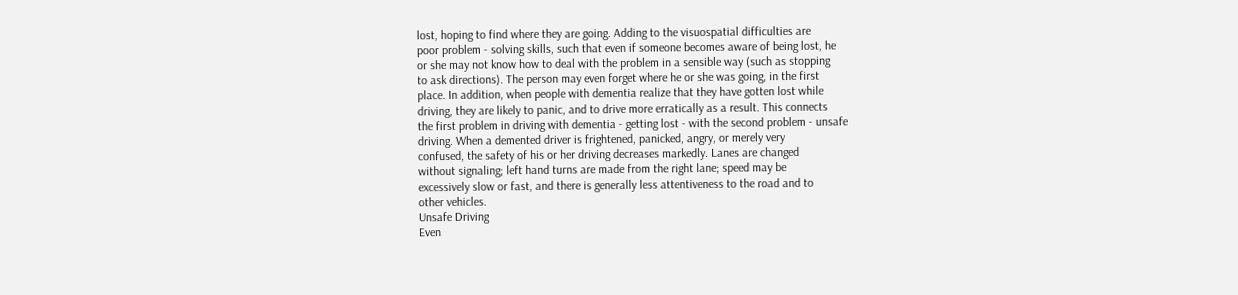lost, hoping to find where they are going. Adding to the visuospatial difficulties are
poor problem - solving skills, such that even if someone becomes aware of being lost, he
or she may not know how to deal with the problem in a sensible way (such as stopping
to ask directions). The person may even forget where he or she was going, in the first
place. In addition, when people with dementia realize that they have gotten lost while
driving, they are likely to panic, and to drive more erratically as a result. This connects
the first problem in driving with dementia - getting lost - with the second problem - unsafe
driving. When a demented driver is frightened, panicked, angry, or merely very
confused, the safety of his or her driving decreases markedly. Lanes are changed
without signaling; left hand turns are made from the right lane; speed may be
excessively slow or fast, and there is generally less attentiveness to the road and to
other vehicles.
Unsafe Driving
Even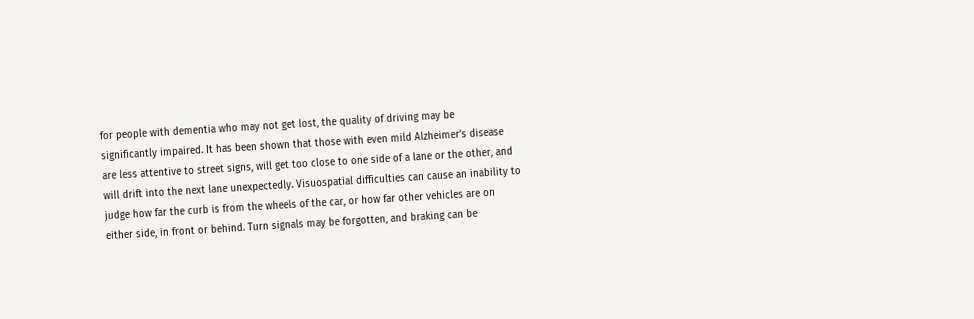for people with dementia who may not get lost, the quality of driving may be
significantly impaired. It has been shown that those with even mild Alzheimer’s disease
are less attentive to street signs, will get too close to one side of a lane or the other, and
will drift into the next lane unexpectedly. Visuospatial difficulties can cause an inability to
judge how far the curb is from the wheels of the car, or how far other vehicles are on
either side, in front or behind. Turn signals may be forgotten, and braking can be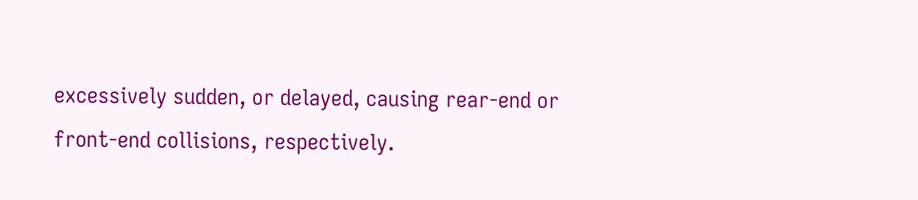excessively sudden, or delayed, causing rear-end or front-end collisions, respectively.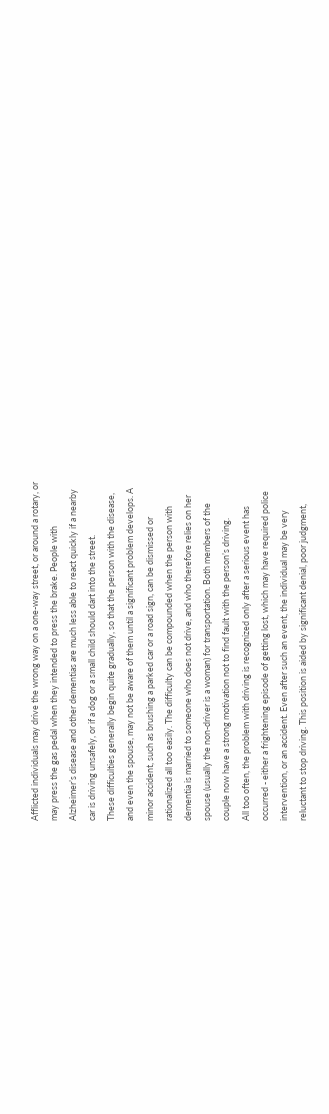Afflicted individuals may drive the wrong way on a one-way street, or around a rotary, or
may press the gas pedal when they intended to press the brake. People with
Alzheimer’s disease and other dementias are much less able to react quickly if a nearby
car is driving unsafely, or if a dog or a small child should dart into the street.
These difficulties generally begin quite gradually, so that the person with the disease,
and even the spouse, may not be aware of them until a significant problem develops. A
minor accident, such as brushing a parked car or a road sign, can be dismissed or
rationalized all too easily. The difficulty can be compounded when the person with
dementia is married to someone who does not drive, and who therefore relies on her
spouse (usually the non-driver is a woman) for transportation. Both members of the
couple now have a strong motivation not to find fault with the person’s driving.
All too often, the problem with driving is recognized only after a serious event has
occurred - either a frightening episode of getting lost, which may have required police
intervention, or an accident. Even after such an event, the individual may be very
reluctant to stop driving. This position is aided by significant denial, poor judgment,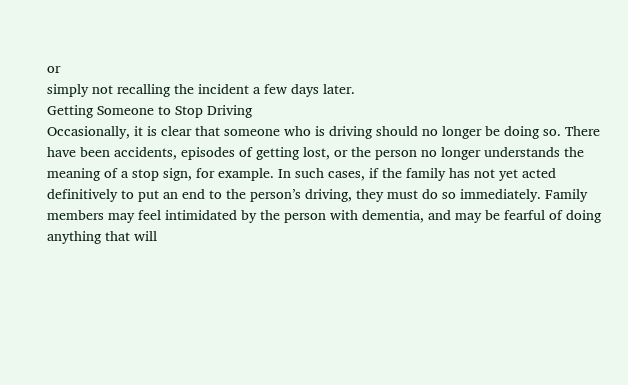or
simply not recalling the incident a few days later.
Getting Someone to Stop Driving
Occasionally, it is clear that someone who is driving should no longer be doing so. There
have been accidents, episodes of getting lost, or the person no longer understands the
meaning of a stop sign, for example. In such cases, if the family has not yet acted
definitively to put an end to the person’s driving, they must do so immediately. Family
members may feel intimidated by the person with dementia, and may be fearful of doing
anything that will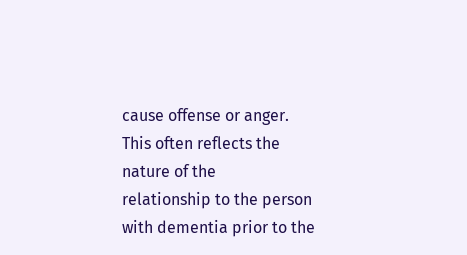cause offense or anger. This often reflects the nature of the
relationship to the person with dementia prior to the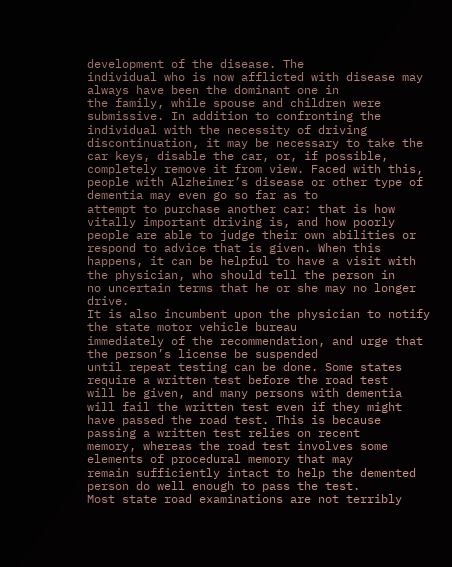development of the disease. The
individual who is now afflicted with disease may always have been the dominant one in
the family, while spouse and children were submissive. In addition to confronting the
individual with the necessity of driving discontinuation, it may be necessary to take the
car keys, disable the car, or, if possible, completely remove it from view. Faced with this,
people with Alzheimer’s disease or other type of dementia may even go so far as to
attempt to purchase another car: that is how vitally important driving is, and how poorly
people are able to judge their own abilities or respond to advice that is given. When this
happens, it can be helpful to have a visit with the physician, who should tell the person in
no uncertain terms that he or she may no longer drive.
It is also incumbent upon the physician to notify the state motor vehicle bureau
immediately of the recommendation, and urge that the person’s license be suspended
until repeat testing can be done. Some states require a written test before the road test
will be given, and many persons with dementia will fail the written test even if they might
have passed the road test. This is because passing a written test relies on recent
memory, whereas the road test involves some elements of procedural memory that may
remain sufficiently intact to help the demented person do well enough to pass the test.
Most state road examinations are not terribly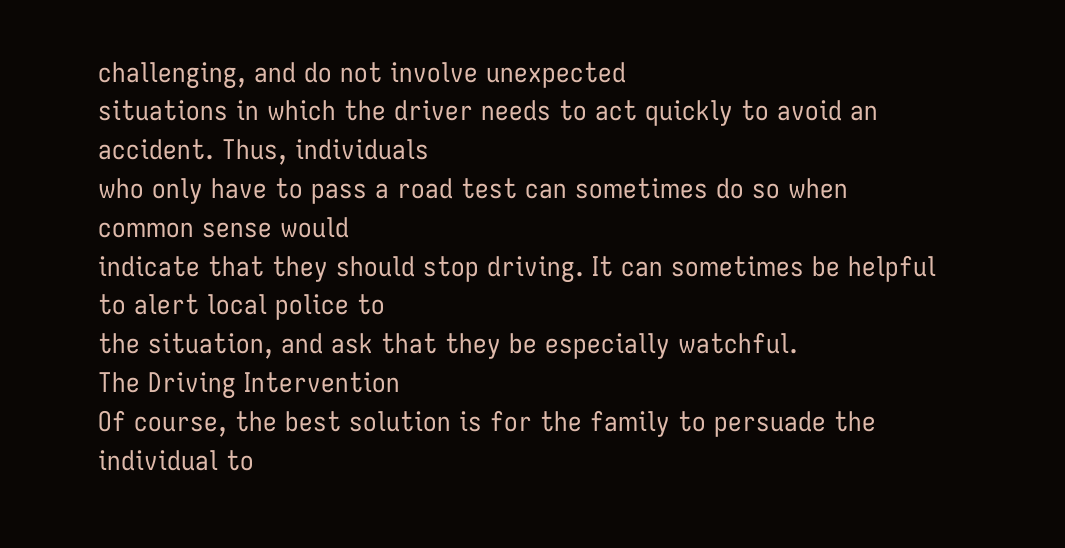challenging, and do not involve unexpected
situations in which the driver needs to act quickly to avoid an accident. Thus, individuals
who only have to pass a road test can sometimes do so when common sense would
indicate that they should stop driving. It can sometimes be helpful to alert local police to
the situation, and ask that they be especially watchful.
The Driving Intervention
Of course, the best solution is for the family to persuade the individual to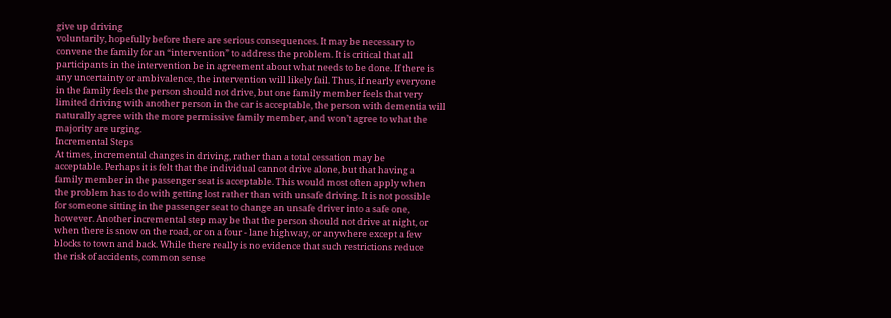give up driving
voluntarily, hopefully before there are serious consequences. It may be necessary to
convene the family for an “intervention” to address the problem. It is critical that all
participants in the intervention be in agreement about what needs to be done. If there is
any uncertainty or ambivalence, the intervention will likely fail. Thus, if nearly everyone
in the family feels the person should not drive, but one family member feels that very
limited driving with another person in the car is acceptable, the person with dementia will
naturally agree with the more permissive family member, and won’t agree to what the
majority are urging.
Incremental Steps
At times, incremental changes in driving, rather than a total cessation may be
acceptable. Perhaps it is felt that the individual cannot drive alone, but that having a
family member in the passenger seat is acceptable. This would most often apply when
the problem has to do with getting lost rather than with unsafe driving. It is not possible
for someone sitting in the passenger seat to change an unsafe driver into a safe one,
however. Another incremental step may be that the person should not drive at night, or
when there is snow on the road, or on a four - lane highway, or anywhere except a few
blocks to town and back. While there really is no evidence that such restrictions reduce
the risk of accidents, common sense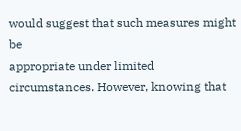would suggest that such measures might be
appropriate under limited circumstances. However, knowing that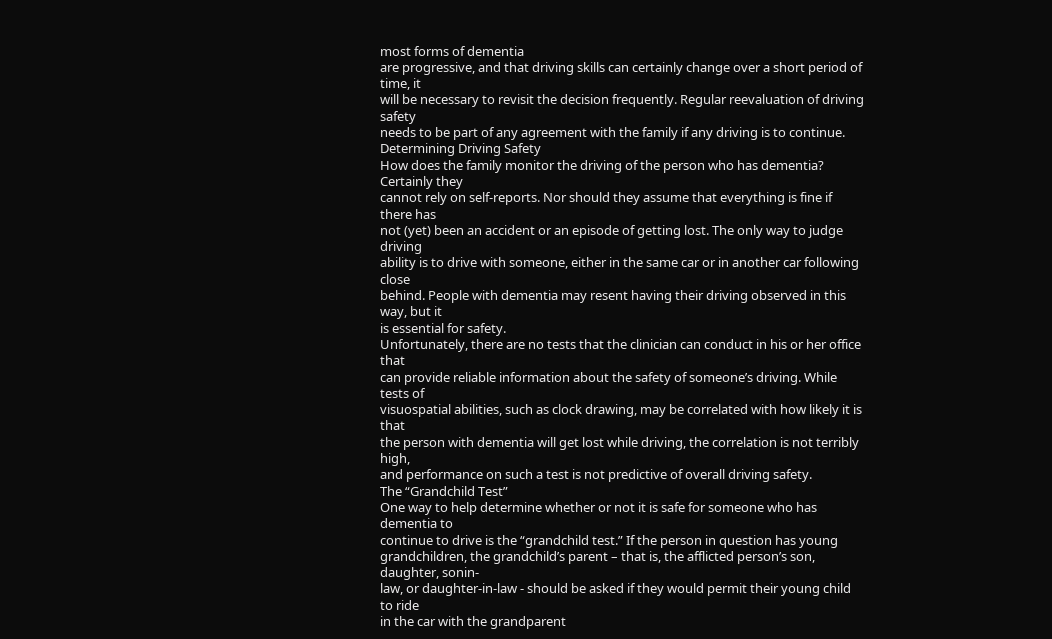most forms of dementia
are progressive, and that driving skills can certainly change over a short period of time, it
will be necessary to revisit the decision frequently. Regular reevaluation of driving safety
needs to be part of any agreement with the family if any driving is to continue.
Determining Driving Safety
How does the family monitor the driving of the person who has dementia? Certainly they
cannot rely on self-reports. Nor should they assume that everything is fine if there has
not (yet) been an accident or an episode of getting lost. The only way to judge driving
ability is to drive with someone, either in the same car or in another car following close
behind. People with dementia may resent having their driving observed in this way, but it
is essential for safety.
Unfortunately, there are no tests that the clinician can conduct in his or her office that
can provide reliable information about the safety of someone’s driving. While tests of
visuospatial abilities, such as clock drawing, may be correlated with how likely it is that
the person with dementia will get lost while driving, the correlation is not terribly high,
and performance on such a test is not predictive of overall driving safety.
The “Grandchild Test”
One way to help determine whether or not it is safe for someone who has dementia to
continue to drive is the “grandchild test.” If the person in question has young
grandchildren, the grandchild’s parent – that is, the afflicted person’s son, daughter, sonin-
law, or daughter-in-law - should be asked if they would permit their young child to ride
in the car with the grandparent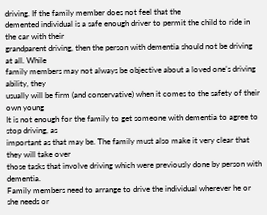driving. If the family member does not feel that the
demented individual is a safe enough driver to permit the child to ride in the car with their
grandparent driving, then the person with dementia should not be driving at all. While
family members may not always be objective about a loved one’s driving ability, they
usually will be firm (and conservative) when it comes to the safety of their own young
It is not enough for the family to get someone with dementia to agree to stop driving, as
important as that may be. The family must also make it very clear that they will take over
those tasks that involve driving which were previously done by person with dementia.
Family members need to arrange to drive the individual wherever he or she needs or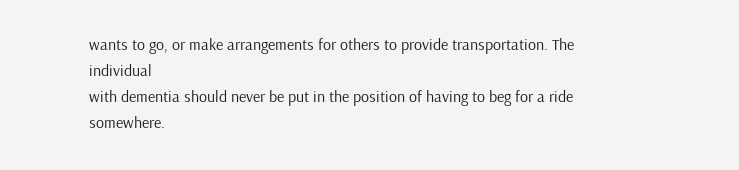wants to go, or make arrangements for others to provide transportation. The individual
with dementia should never be put in the position of having to beg for a ride somewhere.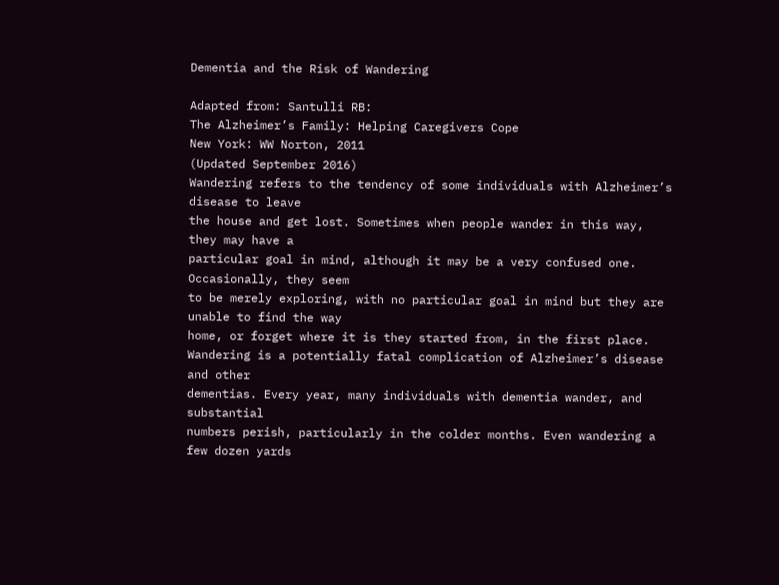Dementia and the Risk of Wandering

Adapted from: Santulli RB:
The Alzheimer’s Family: Helping Caregivers Cope
New York: WW Norton, 2011
(Updated September 2016)
Wandering refers to the tendency of some individuals with Alzheimer’s disease to leave
the house and get lost. Sometimes when people wander in this way, they may have a
particular goal in mind, although it may be a very confused one. Occasionally, they seem
to be merely exploring, with no particular goal in mind but they are unable to find the way
home, or forget where it is they started from, in the first place.
Wandering is a potentially fatal complication of Alzheimer’s disease and other
dementias. Every year, many individuals with dementia wander, and substantial
numbers perish, particularly in the colder months. Even wandering a few dozen yards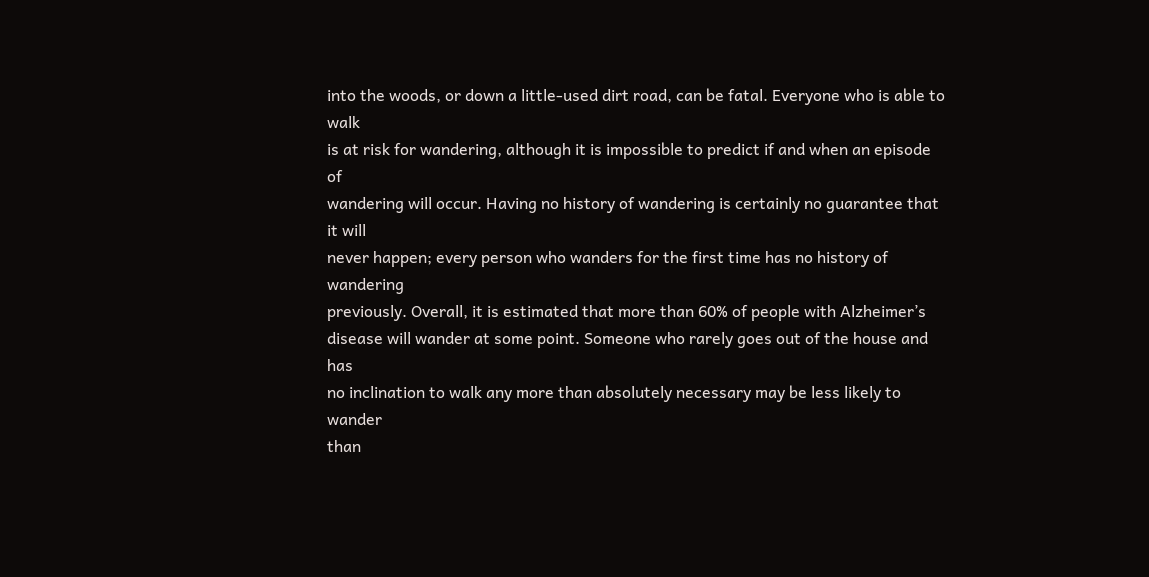into the woods, or down a little-used dirt road, can be fatal. Everyone who is able to walk
is at risk for wandering, although it is impossible to predict if and when an episode of
wandering will occur. Having no history of wandering is certainly no guarantee that it will
never happen; every person who wanders for the first time has no history of wandering
previously. Overall, it is estimated that more than 60% of people with Alzheimer’s
disease will wander at some point. Someone who rarely goes out of the house and has
no inclination to walk any more than absolutely necessary may be less likely to wander
than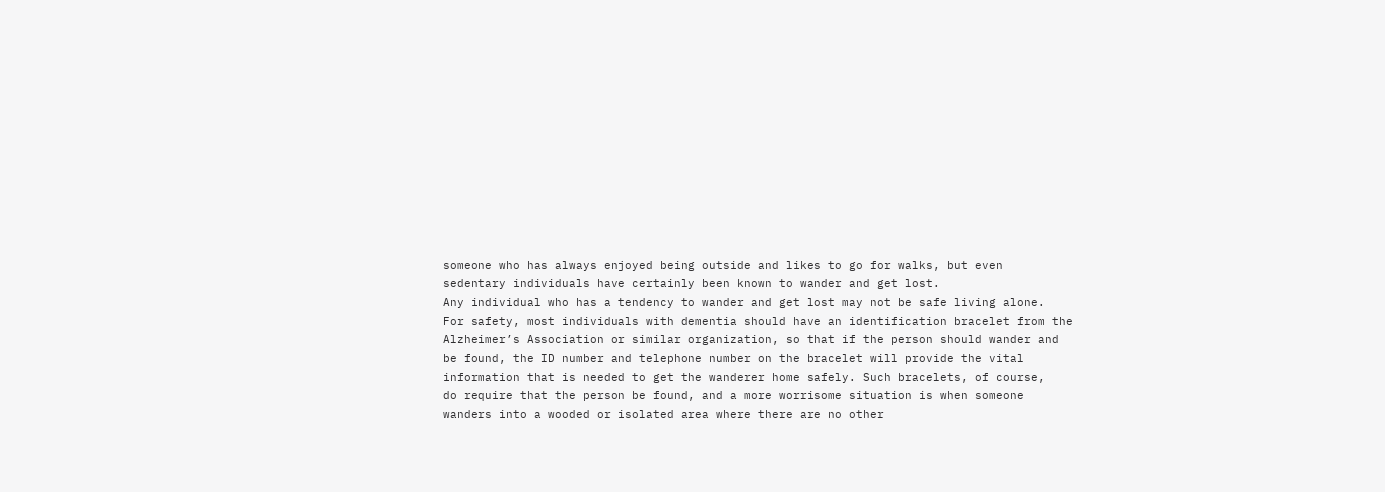someone who has always enjoyed being outside and likes to go for walks, but even
sedentary individuals have certainly been known to wander and get lost.
Any individual who has a tendency to wander and get lost may not be safe living alone.
For safety, most individuals with dementia should have an identification bracelet from the
Alzheimer’s Association or similar organization, so that if the person should wander and
be found, the ID number and telephone number on the bracelet will provide the vital
information that is needed to get the wanderer home safely. Such bracelets, of course,
do require that the person be found, and a more worrisome situation is when someone
wanders into a wooded or isolated area where there are no other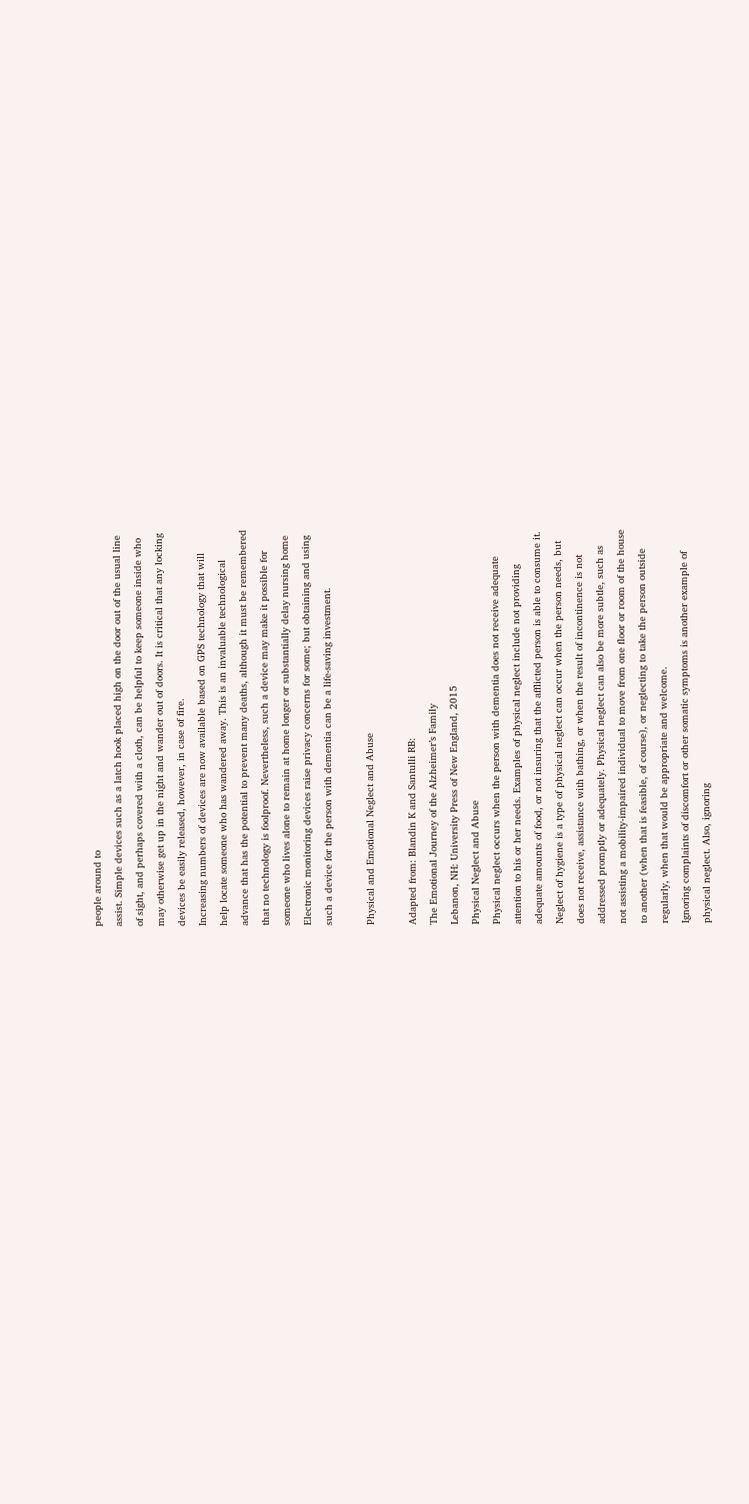people around to
assist. Simple devices such as a latch hook placed high on the door out of the usual line
of sight, and perhaps covered with a cloth, can be helpful to keep someone inside who
may otherwise get up in the night and wander out of doors. It is critical that any locking
devices be easily released, however, in case of fire.
Increasing numbers of devices are now available based on GPS technology that will
help locate someone who has wandered away. This is an invaluable technological
advance that has the potential to prevent many deaths, although it must be remembered
that no technology is foolproof. Nevertheless, such a device may make it possible for
someone who lives alone to remain at home longer or substantially delay nursing home
Electronic monitoring devices raise privacy concerns for some; but obtaining and using
such a device for the person with dementia can be a life-saving investment.

Physical and Emotional Neglect and Abuse

Adapted from: Blandin K and Santulli RB:
The Emotional Journey of the Alzheimer’s Family
Lebanon, NH: University Press of New England, 2015
Physical Neglect and Abuse
Physical neglect occurs when the person with dementia does not receive adequate
attention to his or her needs. Examples of physical neglect include not providing
adequate amounts of food, or not insuring that the afflicted person is able to consume it.
Neglect of hygiene is a type of physical neglect can occur when the person needs, but
does not receive, assistance with bathing, or when the result of incontinence is not
addressed promptly or adequately. Physical neglect can also be more subtle, such as
not assisting a mobility-impaired individual to move from one floor or room of the house
to another (when that is feasible, of course), or neglecting to take the person outside
regularly, when that would be appropriate and welcome.
Ignoring complaints of discomfort or other somatic symptoms is another example of
physical neglect. Also, ignoring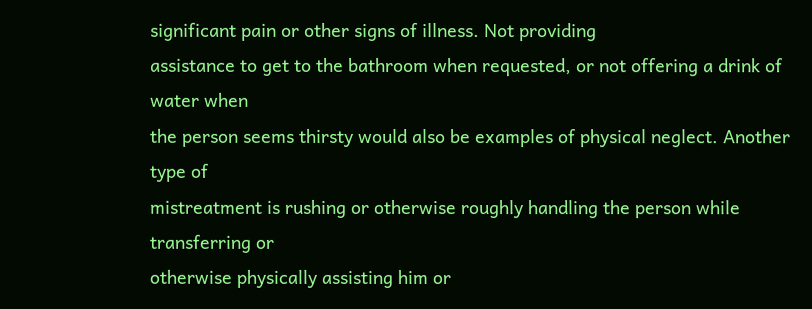significant pain or other signs of illness. Not providing
assistance to get to the bathroom when requested, or not offering a drink of water when
the person seems thirsty would also be examples of physical neglect. Another type of
mistreatment is rushing or otherwise roughly handling the person while transferring or
otherwise physically assisting him or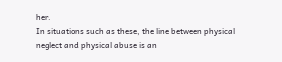her.
In situations such as these, the line between physical neglect and physical abuse is an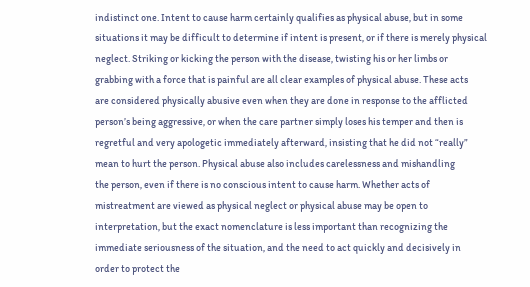indistinct one. Intent to cause harm certainly qualifies as physical abuse, but in some
situations it may be difficult to determine if intent is present, or if there is merely physical
neglect. Striking or kicking the person with the disease, twisting his or her limbs or
grabbing with a force that is painful are all clear examples of physical abuse. These acts
are considered physically abusive even when they are done in response to the afflicted
person’s being aggressive, or when the care partner simply loses his temper and then is
regretful and very apologetic immediately afterward, insisting that he did not “really”
mean to hurt the person. Physical abuse also includes carelessness and mishandling
the person, even if there is no conscious intent to cause harm. Whether acts of
mistreatment are viewed as physical neglect or physical abuse may be open to
interpretation, but the exact nomenclature is less important than recognizing the
immediate seriousness of the situation, and the need to act quickly and decisively in
order to protect the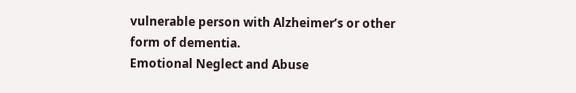vulnerable person with Alzheimer’s or other form of dementia.
Emotional Neglect and Abuse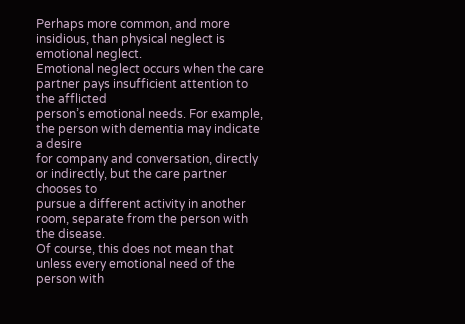Perhaps more common, and more insidious, than physical neglect is emotional neglect.
Emotional neglect occurs when the care partner pays insufficient attention to the afflicted
person’s emotional needs. For example, the person with dementia may indicate a desire
for company and conversation, directly or indirectly, but the care partner chooses to
pursue a different activity in another room, separate from the person with the disease.
Of course, this does not mean that unless every emotional need of the person with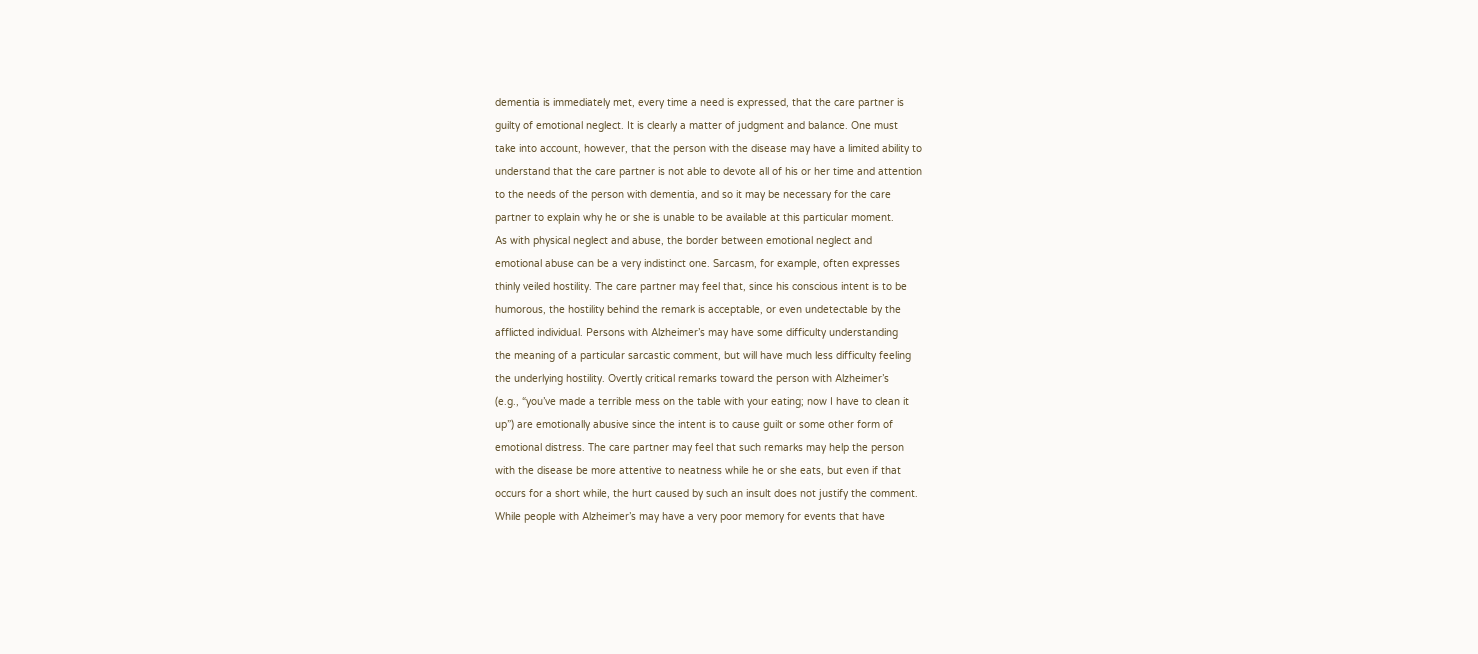dementia is immediately met, every time a need is expressed, that the care partner is
guilty of emotional neglect. It is clearly a matter of judgment and balance. One must
take into account, however, that the person with the disease may have a limited ability to
understand that the care partner is not able to devote all of his or her time and attention
to the needs of the person with dementia, and so it may be necessary for the care
partner to explain why he or she is unable to be available at this particular moment.
As with physical neglect and abuse, the border between emotional neglect and
emotional abuse can be a very indistinct one. Sarcasm, for example, often expresses
thinly veiled hostility. The care partner may feel that, since his conscious intent is to be
humorous, the hostility behind the remark is acceptable, or even undetectable by the
afflicted individual. Persons with Alzheimer’s may have some difficulty understanding
the meaning of a particular sarcastic comment, but will have much less difficulty feeling
the underlying hostility. Overtly critical remarks toward the person with Alzheimer’s
(e.g., “you’ve made a terrible mess on the table with your eating; now I have to clean it
up”) are emotionally abusive since the intent is to cause guilt or some other form of
emotional distress. The care partner may feel that such remarks may help the person
with the disease be more attentive to neatness while he or she eats, but even if that
occurs for a short while, the hurt caused by such an insult does not justify the comment.
While people with Alzheimer’s may have a very poor memory for events that have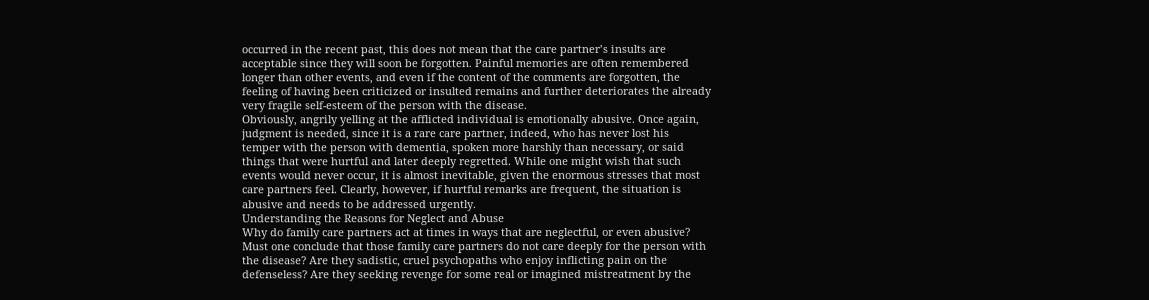occurred in the recent past, this does not mean that the care partner’s insults are
acceptable since they will soon be forgotten. Painful memories are often remembered
longer than other events, and even if the content of the comments are forgotten, the
feeling of having been criticized or insulted remains and further deteriorates the already
very fragile self-esteem of the person with the disease.
Obviously, angrily yelling at the afflicted individual is emotionally abusive. Once again,
judgment is needed, since it is a rare care partner, indeed, who has never lost his
temper with the person with dementia, spoken more harshly than necessary, or said
things that were hurtful and later deeply regretted. While one might wish that such
events would never occur, it is almost inevitable, given the enormous stresses that most
care partners feel. Clearly, however, if hurtful remarks are frequent, the situation is
abusive and needs to be addressed urgently.
Understanding the Reasons for Neglect and Abuse
Why do family care partners act at times in ways that are neglectful, or even abusive?
Must one conclude that those family care partners do not care deeply for the person with
the disease? Are they sadistic, cruel psychopaths who enjoy inflicting pain on the
defenseless? Are they seeking revenge for some real or imagined mistreatment by the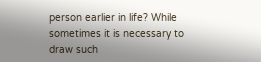person earlier in life? While sometimes it is necessary to draw such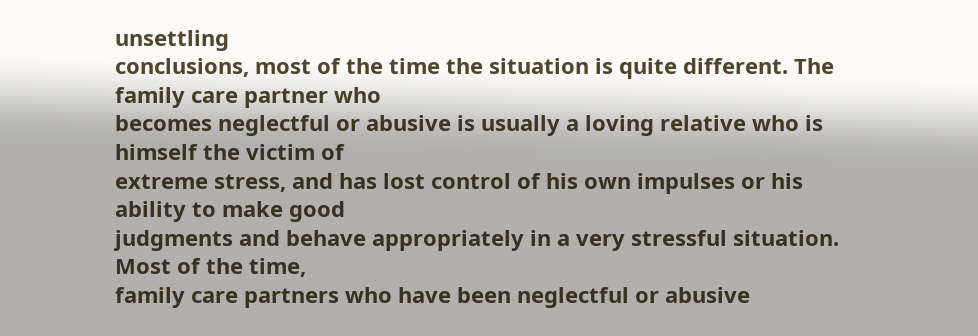unsettling
conclusions, most of the time the situation is quite different. The family care partner who
becomes neglectful or abusive is usually a loving relative who is himself the victim of
extreme stress, and has lost control of his own impulses or his ability to make good
judgments and behave appropriately in a very stressful situation. Most of the time,
family care partners who have been neglectful or abusive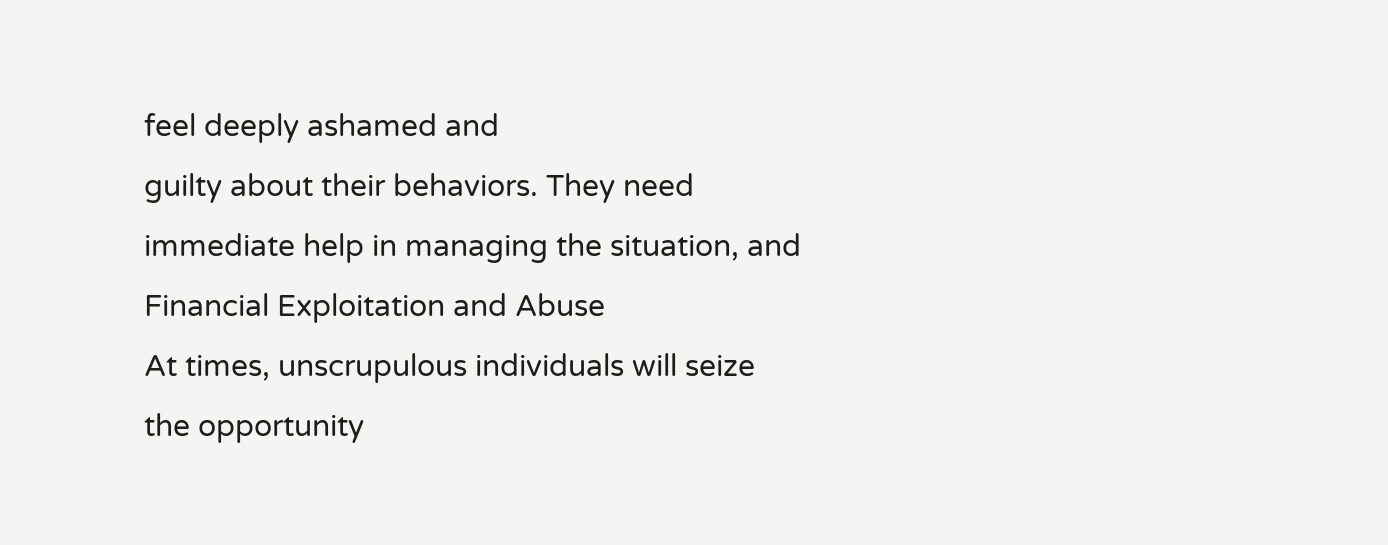feel deeply ashamed and
guilty about their behaviors. They need immediate help in managing the situation, and
Financial Exploitation and Abuse
At times, unscrupulous individuals will seize the opportunity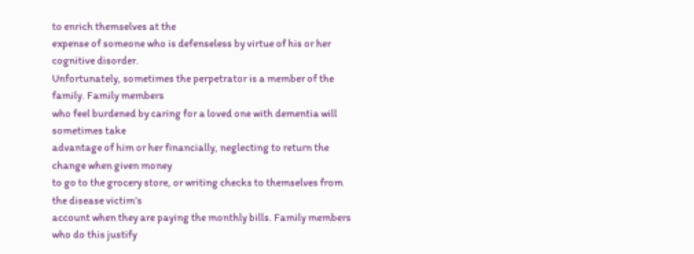to enrich themselves at the
expense of someone who is defenseless by virtue of his or her cognitive disorder.
Unfortunately, sometimes the perpetrator is a member of the family. Family members
who feel burdened by caring for a loved one with dementia will sometimes take
advantage of him or her financially, neglecting to return the change when given money
to go to the grocery store, or writing checks to themselves from the disease victim’s
account when they are paying the monthly bills. Family members who do this justify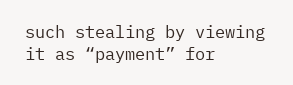such stealing by viewing it as “payment” for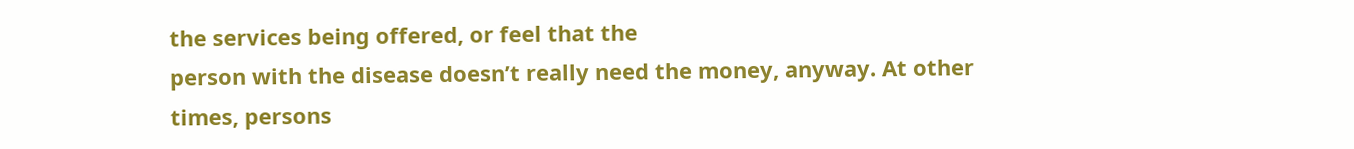the services being offered, or feel that the
person with the disease doesn’t really need the money, anyway. At other times, persons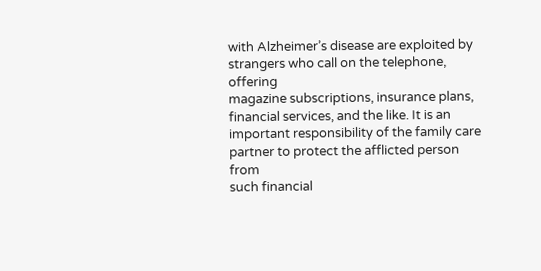with Alzheimer’s disease are exploited by strangers who call on the telephone, offering
magazine subscriptions, insurance plans, financial services, and the like. It is an
important responsibility of the family care partner to protect the afflicted person from
such financial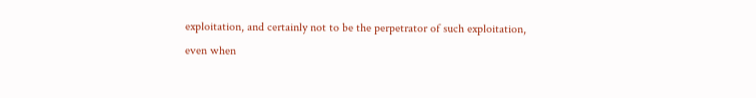exploitation, and certainly not to be the perpetrator of such exploitation,
even when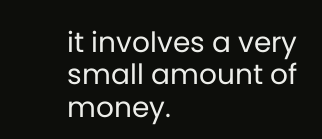it involves a very small amount of money.